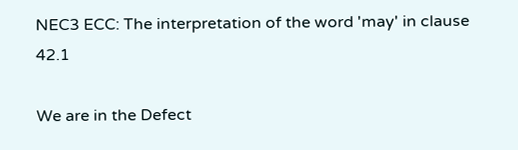NEC3 ECC: The interpretation of the word 'may' in clause 42.1

We are in the Defect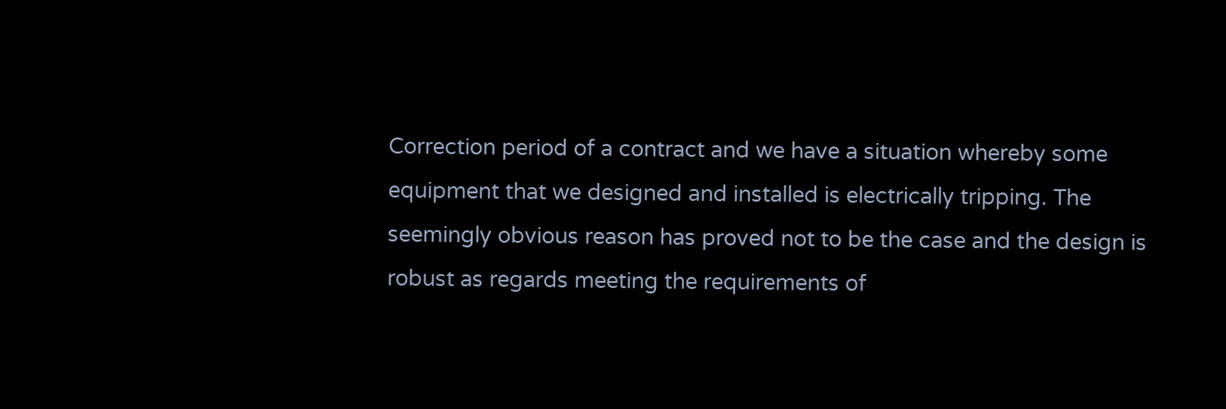Correction period of a contract and we have a situation whereby some equipment that we designed and installed is electrically tripping. The seemingly obvious reason has proved not to be the case and the design is robust as regards meeting the requirements of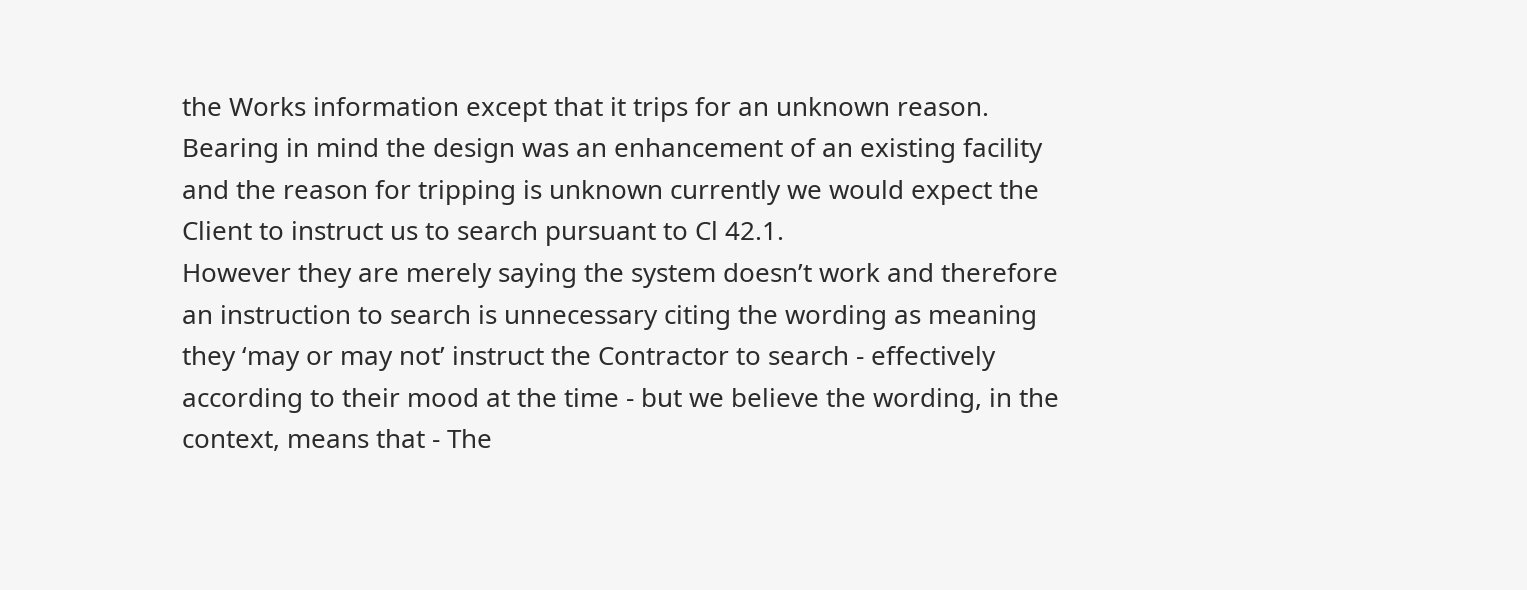the Works information except that it trips for an unknown reason.
Bearing in mind the design was an enhancement of an existing facility and the reason for tripping is unknown currently we would expect the Client to instruct us to search pursuant to Cl 42.1.
However they are merely saying the system doesn’t work and therefore an instruction to search is unnecessary citing the wording as meaning they ‘may or may not’ instruct the Contractor to search - effectively according to their mood at the time - but we believe the wording, in the context, means that - The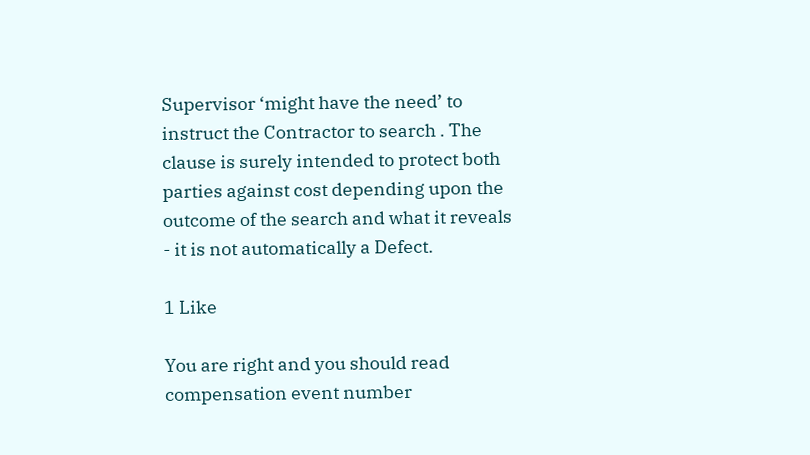Supervisor ‘might have the need’ to instruct the Contractor to search . The clause is surely intended to protect both parties against cost depending upon the outcome of the search and what it reveals - it is not automatically a Defect.

1 Like

You are right and you should read compensation event number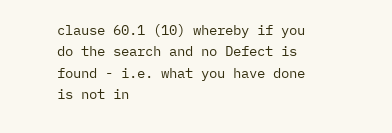clause 60.1 (10) whereby if you do the search and no Defect is found - i.e. what you have done is not in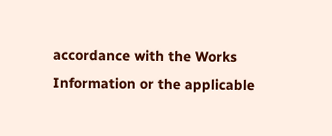accordance with the Works Information or the applicable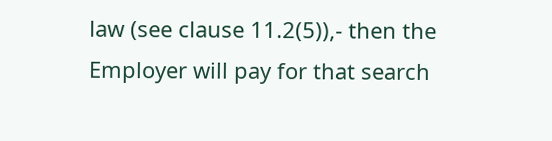law (see clause 11.2(5)),- then the Employer will pay for that search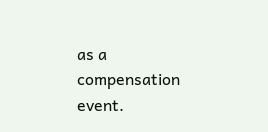as a compensation event.